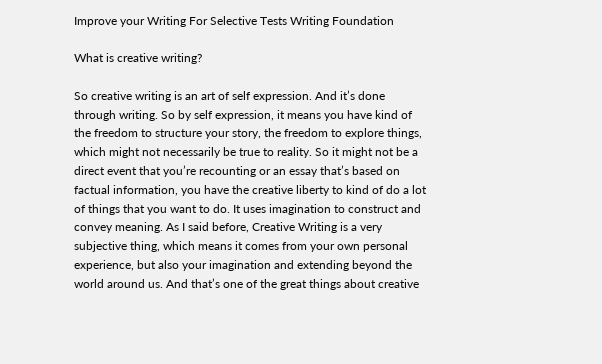Improve your Writing For Selective Tests Writing Foundation

What is creative writing?

So creative writing is an art of self expression. And it’s done through writing. So by self expression, it means you have kind of the freedom to structure your story, the freedom to explore things, which might not necessarily be true to reality. So it might not be a direct event that you’re recounting or an essay that’s based on factual information, you have the creative liberty to kind of do a lot of things that you want to do. It uses imagination to construct and convey meaning. As I said before, Creative Writing is a very subjective thing, which means it comes from your own personal experience, but also your imagination and extending beyond the world around us. And that’s one of the great things about creative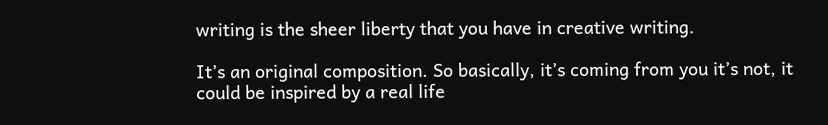writing is the sheer liberty that you have in creative writing.

It’s an original composition. So basically, it’s coming from you it’s not, it could be inspired by a real life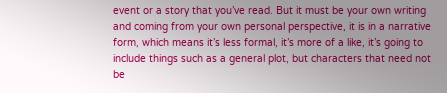event or a story that you’ve read. But it must be your own writing and coming from your own personal perspective, it is in a narrative form, which means it’s less formal, it’s more of a like, it’s going to include things such as a general plot, but characters that need not be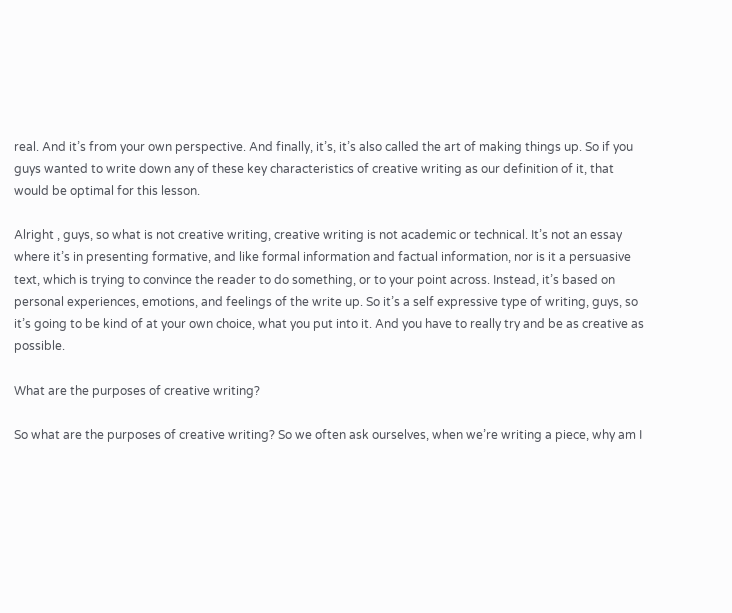real. And it’s from your own perspective. And finally, it’s, it’s also called the art of making things up. So if you guys wanted to write down any of these key characteristics of creative writing as our definition of it, that would be optimal for this lesson.

Alright , guys, so what is not creative writing, creative writing is not academic or technical. It’s not an essay where it’s in presenting formative, and like formal information and factual information, nor is it a persuasive text, which is trying to convince the reader to do something, or to your point across. Instead, it’s based on personal experiences, emotions, and feelings of the write up. So it’s a self expressive type of writing, guys, so it’s going to be kind of at your own choice, what you put into it. And you have to really try and be as creative as possible.

What are the purposes of creative writing?

So what are the purposes of creative writing? So we often ask ourselves, when we’re writing a piece, why am I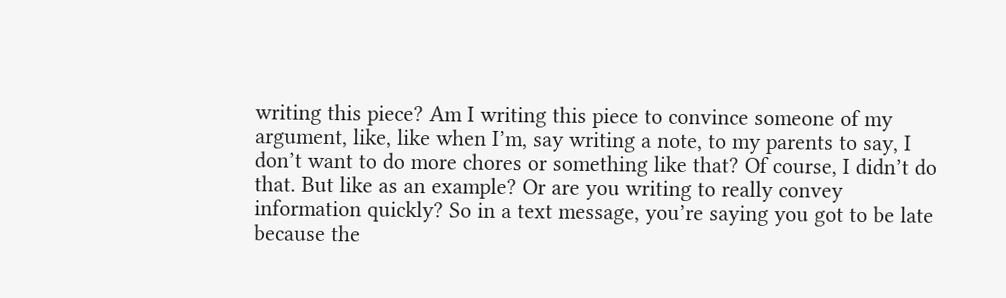writing this piece? Am I writing this piece to convince someone of my argument, like, like when I’m, say writing a note, to my parents to say, I don’t want to do more chores or something like that? Of course, I didn’t do that. But like as an example? Or are you writing to really convey information quickly? So in a text message, you’re saying you got to be late because the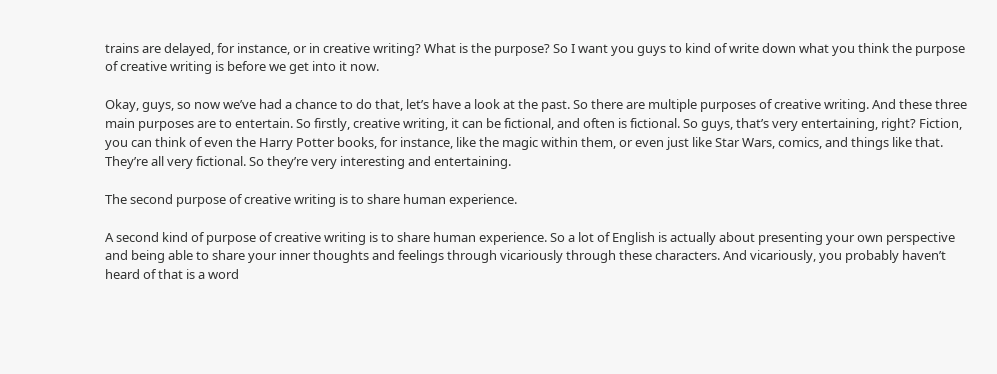trains are delayed, for instance, or in creative writing? What is the purpose? So I want you guys to kind of write down what you think the purpose of creative writing is before we get into it now.

Okay, guys, so now we’ve had a chance to do that, let’s have a look at the past. So there are multiple purposes of creative writing. And these three main purposes are to entertain. So firstly, creative writing, it can be fictional, and often is fictional. So guys, that’s very entertaining, right? Fiction, you can think of even the Harry Potter books, for instance, like the magic within them, or even just like Star Wars, comics, and things like that. They’re all very fictional. So they’re very interesting and entertaining.

The second purpose of creative writing is to share human experience.

A second kind of purpose of creative writing is to share human experience. So a lot of English is actually about presenting your own perspective and being able to share your inner thoughts and feelings through vicariously through these characters. And vicariously, you probably haven’t heard of that is a word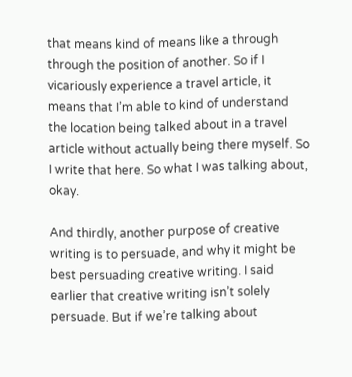that means kind of means like a through through the position of another. So if I vicariously experience a travel article, it means that I’m able to kind of understand the location being talked about in a travel article without actually being there myself. So I write that here. So what I was talking about, okay.

And thirdly, another purpose of creative writing is to persuade, and why it might be best persuading creative writing. I said earlier that creative writing isn’t solely persuade. But if we’re talking about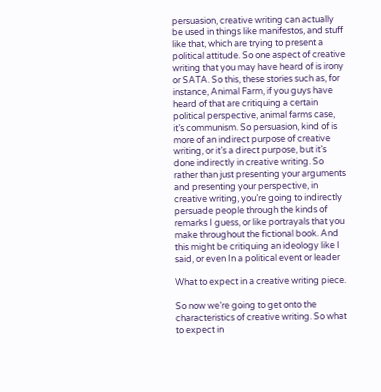persuasion, creative writing can actually be used in things like manifestos, and stuff like that, which are trying to present a political attitude. So one aspect of creative writing that you may have heard of is irony or SATA. So this, these stories such as, for instance, Animal Farm, if you guys have heard of that are critiquing a certain political perspective, animal farms case, it’s communism. So persuasion, kind of is more of an indirect purpose of creative writing, or it’s a direct purpose, but it’s done indirectly in creative writing. So rather than just presenting your arguments and presenting your perspective, in creative writing, you’re going to indirectly persuade people through the kinds of remarks I guess, or like portrayals that you make throughout the fictional book. And this might be critiquing an ideology like I said, or even In a political event or leader

What to expect in a creative writing piece.

So now we’re going to get onto the characteristics of creative writing. So what to expect in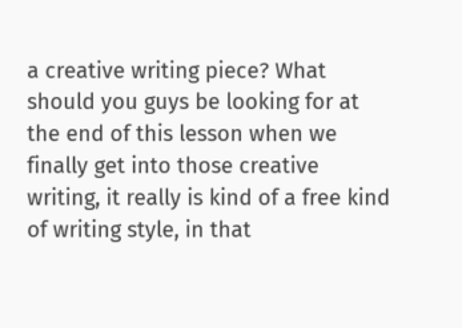a creative writing piece? What should you guys be looking for at the end of this lesson when we finally get into those creative writing, it really is kind of a free kind of writing style, in that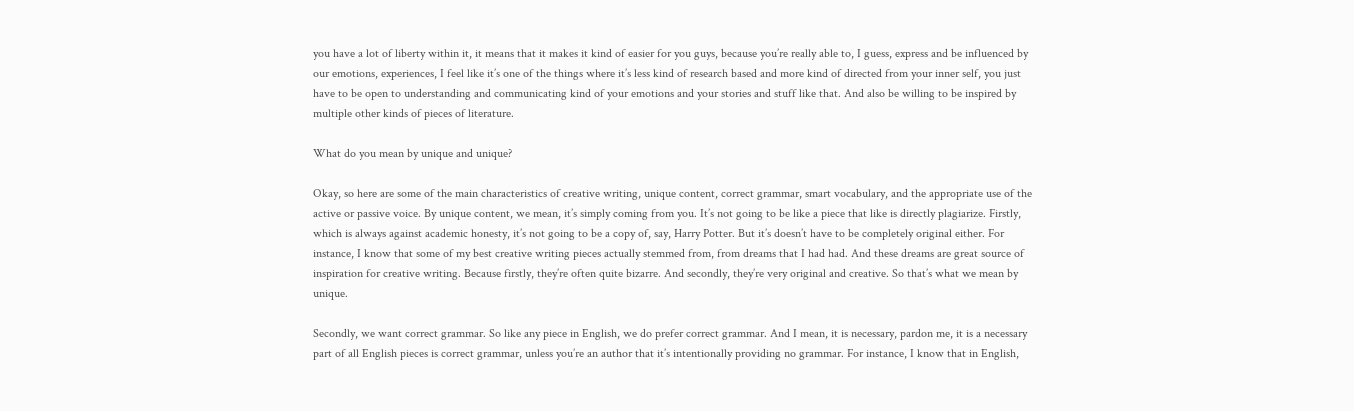you have a lot of liberty within it, it means that it makes it kind of easier for you guys, because you’re really able to, I guess, express and be influenced by our emotions, experiences, I feel like it’s one of the things where it’s less kind of research based and more kind of directed from your inner self, you just have to be open to understanding and communicating kind of your emotions and your stories and stuff like that. And also be willing to be inspired by multiple other kinds of pieces of literature.

What do you mean by unique and unique?

Okay, so here are some of the main characteristics of creative writing, unique content, correct grammar, smart vocabulary, and the appropriate use of the active or passive voice. By unique content, we mean, it’s simply coming from you. It’s not going to be like a piece that like is directly plagiarize. Firstly, which is always against academic honesty, it’s not going to be a copy of, say, Harry Potter. But it’s doesn’t have to be completely original either. For instance, I know that some of my best creative writing pieces actually stemmed from, from dreams that I had had. And these dreams are great source of inspiration for creative writing. Because firstly, they’re often quite bizarre. And secondly, they’re very original and creative. So that’s what we mean by unique.

Secondly, we want correct grammar. So like any piece in English, we do prefer correct grammar. And I mean, it is necessary, pardon me, it is a necessary part of all English pieces is correct grammar, unless you’re an author that it’s intentionally providing no grammar. For instance, I know that in English,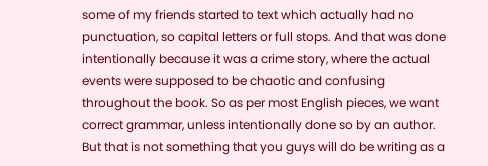some of my friends started to text which actually had no punctuation, so capital letters or full stops. And that was done intentionally because it was a crime story, where the actual events were supposed to be chaotic and confusing throughout the book. So as per most English pieces, we want correct grammar, unless intentionally done so by an author. But that is not something that you guys will do be writing as a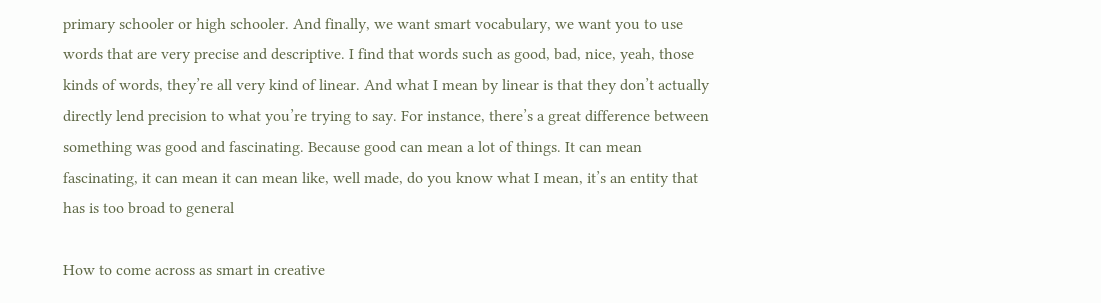primary schooler or high schooler. And finally, we want smart vocabulary, we want you to use words that are very precise and descriptive. I find that words such as good, bad, nice, yeah, those kinds of words, they’re all very kind of linear. And what I mean by linear is that they don’t actually directly lend precision to what you’re trying to say. For instance, there’s a great difference between something was good and fascinating. Because good can mean a lot of things. It can mean fascinating, it can mean it can mean like, well made, do you know what I mean, it’s an entity that has is too broad to general

How to come across as smart in creative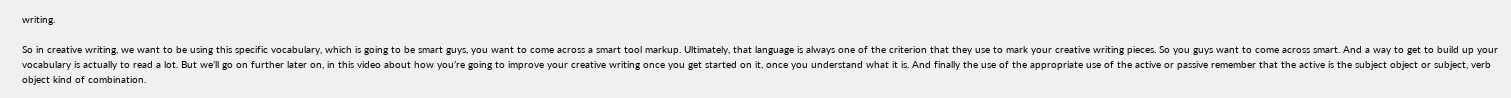writing.

So in creative writing, we want to be using this specific vocabulary, which is going to be smart guys, you want to come across a smart tool markup. Ultimately, that language is always one of the criterion that they use to mark your creative writing pieces. So you guys want to come across smart. And a way to get to build up your vocabulary is actually to read a lot. But we’ll go on further later on, in this video about how you’re going to improve your creative writing once you get started on it, once you understand what it is. And finally the use of the appropriate use of the active or passive remember that the active is the subject object or subject, verb object kind of combination.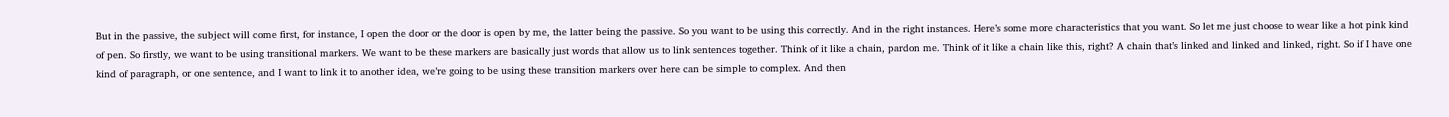But in the passive, the subject will come first, for instance, I open the door or the door is open by me, the latter being the passive. So you want to be using this correctly. And in the right instances. Here’s some more characteristics that you want. So let me just choose to wear like a hot pink kind of pen. So firstly, we want to be using transitional markers. We want to be these markers are basically just words that allow us to link sentences together. Think of it like a chain, pardon me. Think of it like a chain like this, right? A chain that’s linked and linked and linked, right. So if I have one kind of paragraph, or one sentence, and I want to link it to another idea, we’re going to be using these transition markers over here can be simple to complex. And then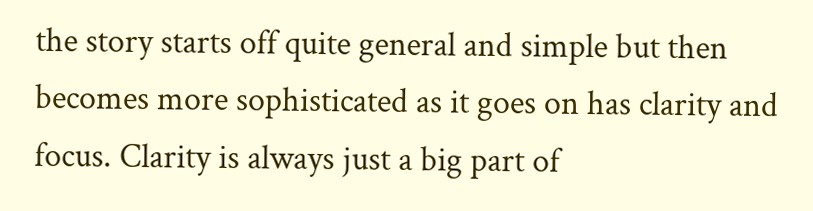the story starts off quite general and simple but then becomes more sophisticated as it goes on has clarity and focus. Clarity is always just a big part of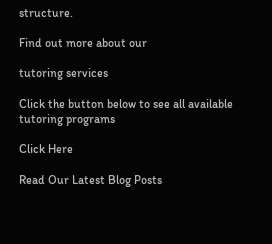structure.

Find out more about our

tutoring services

Click the button below to see all available tutoring programs

Click Here

Read Our Latest Blog Posts